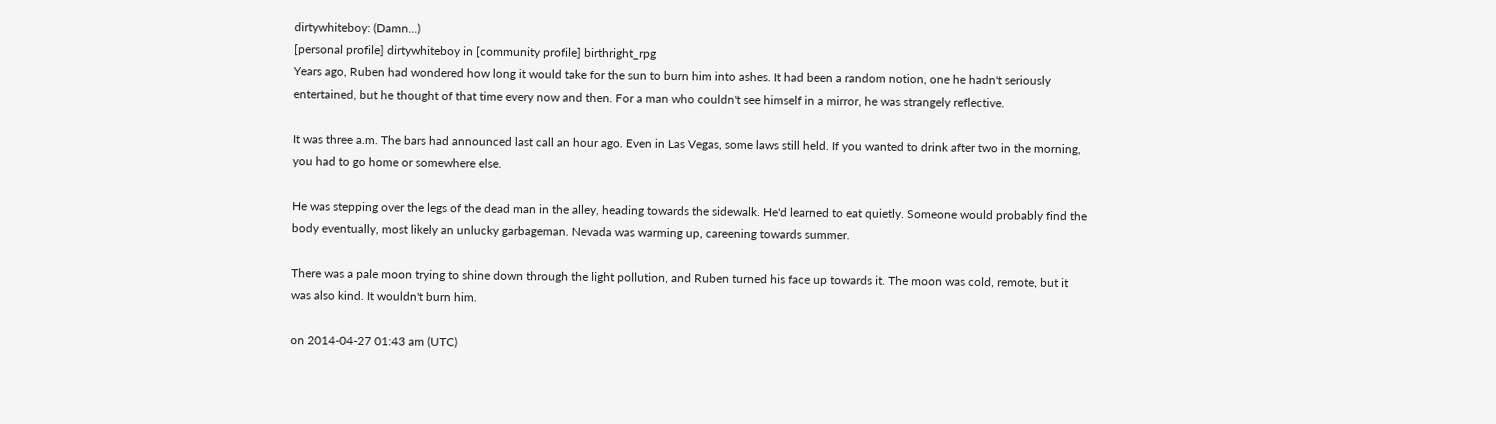dirtywhiteboy: (Damn...)
[personal profile] dirtywhiteboy in [community profile] birthright_rpg
Years ago, Ruben had wondered how long it would take for the sun to burn him into ashes. It had been a random notion, one he hadn't seriously entertained, but he thought of that time every now and then. For a man who couldn't see himself in a mirror, he was strangely reflective.

It was three a.m. The bars had announced last call an hour ago. Even in Las Vegas, some laws still held. If you wanted to drink after two in the morning, you had to go home or somewhere else.

He was stepping over the legs of the dead man in the alley, heading towards the sidewalk. He'd learned to eat quietly. Someone would probably find the body eventually, most likely an unlucky garbageman. Nevada was warming up, careening towards summer.

There was a pale moon trying to shine down through the light pollution, and Ruben turned his face up towards it. The moon was cold, remote, but it was also kind. It wouldn't burn him.

on 2014-04-27 01:43 am (UTC)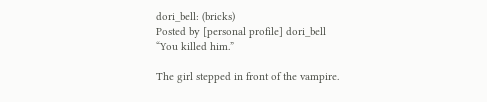dori_bell: (bricks)
Posted by [personal profile] dori_bell
“You killed him.”

The girl stepped in front of the vampire.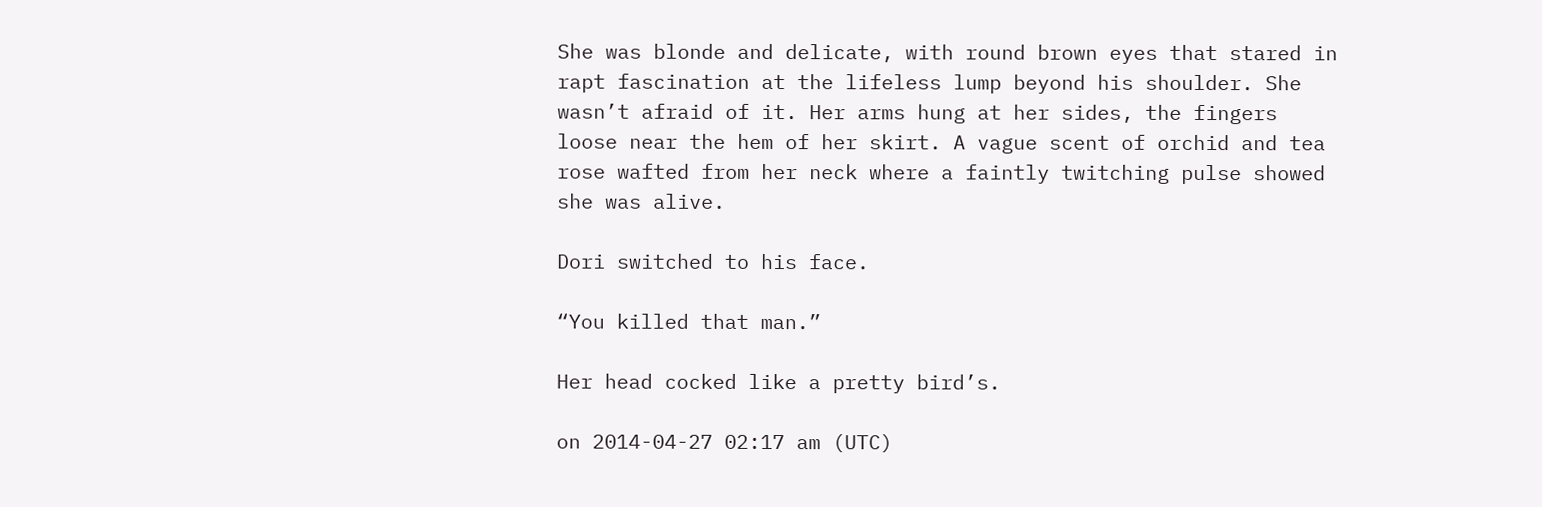She was blonde and delicate, with round brown eyes that stared in rapt fascination at the lifeless lump beyond his shoulder. She wasn’t afraid of it. Her arms hung at her sides, the fingers loose near the hem of her skirt. A vague scent of orchid and tea rose wafted from her neck where a faintly twitching pulse showed she was alive.

Dori switched to his face.

“You killed that man.”

Her head cocked like a pretty bird’s.

on 2014-04-27 02:17 am (UTC)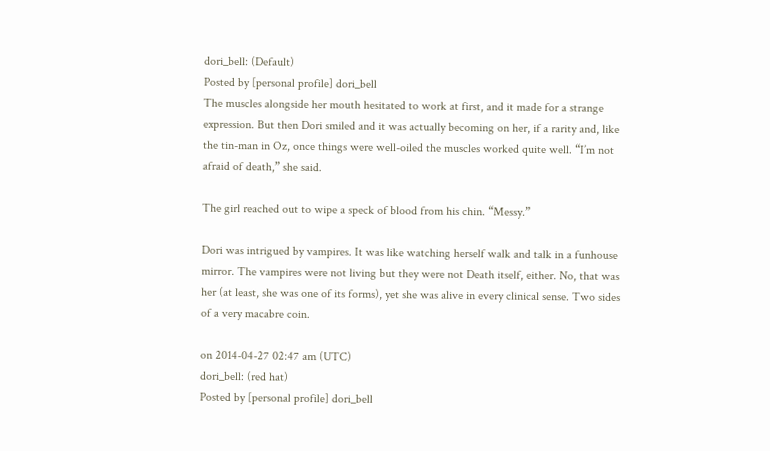dori_bell: (Default)
Posted by [personal profile] dori_bell
The muscles alongside her mouth hesitated to work at first, and it made for a strange expression. But then Dori smiled and it was actually becoming on her, if a rarity and, like the tin-man in Oz, once things were well-oiled the muscles worked quite well. “I’m not afraid of death,” she said.

The girl reached out to wipe a speck of blood from his chin. “Messy.”

Dori was intrigued by vampires. It was like watching herself walk and talk in a funhouse mirror. The vampires were not living but they were not Death itself, either. No, that was her (at least, she was one of its forms), yet she was alive in every clinical sense. Two sides of a very macabre coin.

on 2014-04-27 02:47 am (UTC)
dori_bell: (red hat)
Posted by [personal profile] dori_bell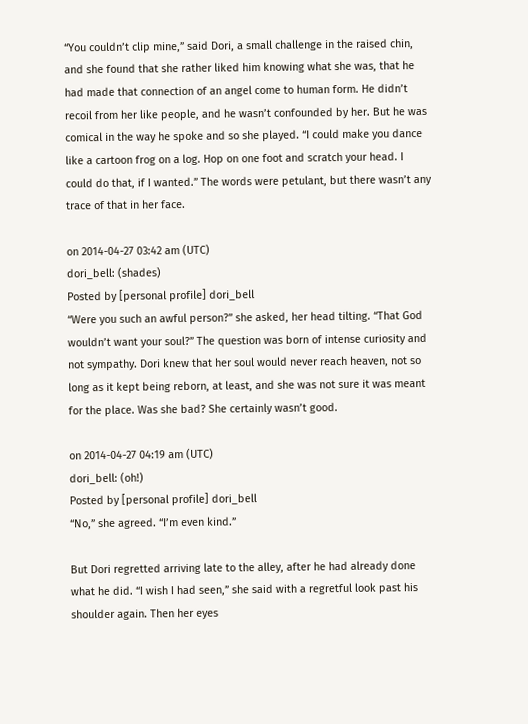“You couldn’t clip mine,” said Dori, a small challenge in the raised chin, and she found that she rather liked him knowing what she was, that he had made that connection of an angel come to human form. He didn’t recoil from her like people, and he wasn’t confounded by her. But he was comical in the way he spoke and so she played. “I could make you dance like a cartoon frog on a log. Hop on one foot and scratch your head. I could do that, if I wanted.” The words were petulant, but there wasn’t any trace of that in her face.

on 2014-04-27 03:42 am (UTC)
dori_bell: (shades)
Posted by [personal profile] dori_bell
“Were you such an awful person?” she asked, her head tilting. “That God wouldn’t want your soul?” The question was born of intense curiosity and not sympathy. Dori knew that her soul would never reach heaven, not so long as it kept being reborn, at least, and she was not sure it was meant for the place. Was she bad? She certainly wasn’t good.

on 2014-04-27 04:19 am (UTC)
dori_bell: (oh!)
Posted by [personal profile] dori_bell
“No,” she agreed. “I’m even kind.”

But Dori regretted arriving late to the alley, after he had already done what he did. “I wish I had seen,” she said with a regretful look past his shoulder again. Then her eyes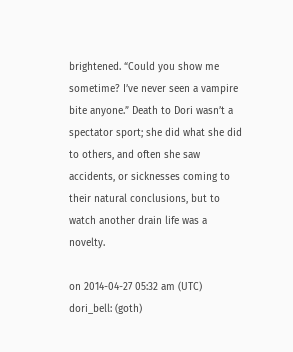brightened. “Could you show me sometime? I’ve never seen a vampire bite anyone.” Death to Dori wasn’t a spectator sport; she did what she did to others, and often she saw accidents, or sicknesses coming to their natural conclusions, but to watch another drain life was a novelty.

on 2014-04-27 05:32 am (UTC)
dori_bell: (goth)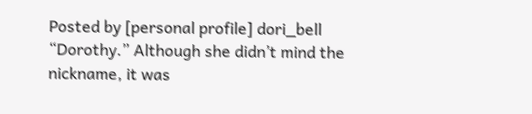Posted by [personal profile] dori_bell
“Dorothy.” Although she didn’t mind the nickname, it was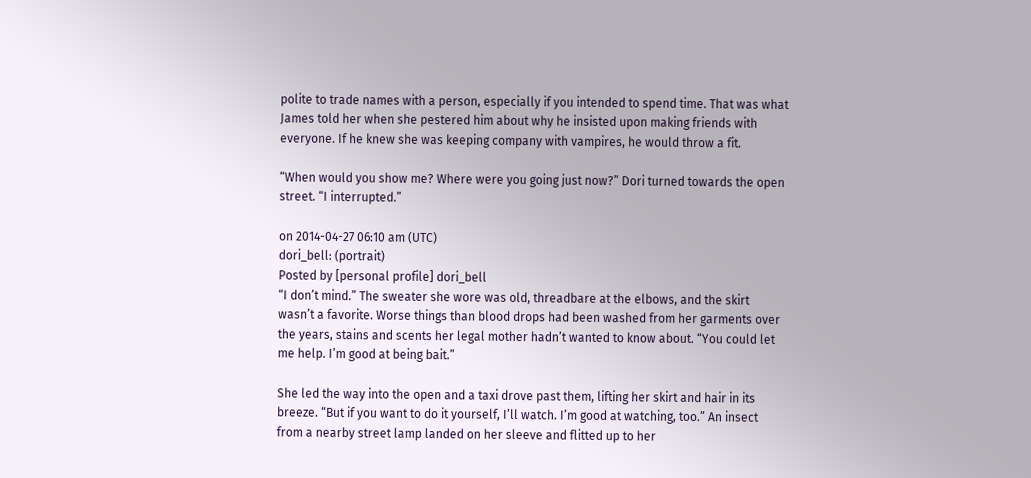polite to trade names with a person, especially if you intended to spend time. That was what James told her when she pestered him about why he insisted upon making friends with everyone. If he knew she was keeping company with vampires, he would throw a fit.

“When would you show me? Where were you going just now?” Dori turned towards the open street. “I interrupted.”

on 2014-04-27 06:10 am (UTC)
dori_bell: (portrait)
Posted by [personal profile] dori_bell
“I don’t mind.” The sweater she wore was old, threadbare at the elbows, and the skirt wasn’t a favorite. Worse things than blood drops had been washed from her garments over the years, stains and scents her legal mother hadn’t wanted to know about. “You could let me help. I’m good at being bait.”

She led the way into the open and a taxi drove past them, lifting her skirt and hair in its breeze. “But if you want to do it yourself, I’ll watch. I’m good at watching, too.” An insect from a nearby street lamp landed on her sleeve and flitted up to her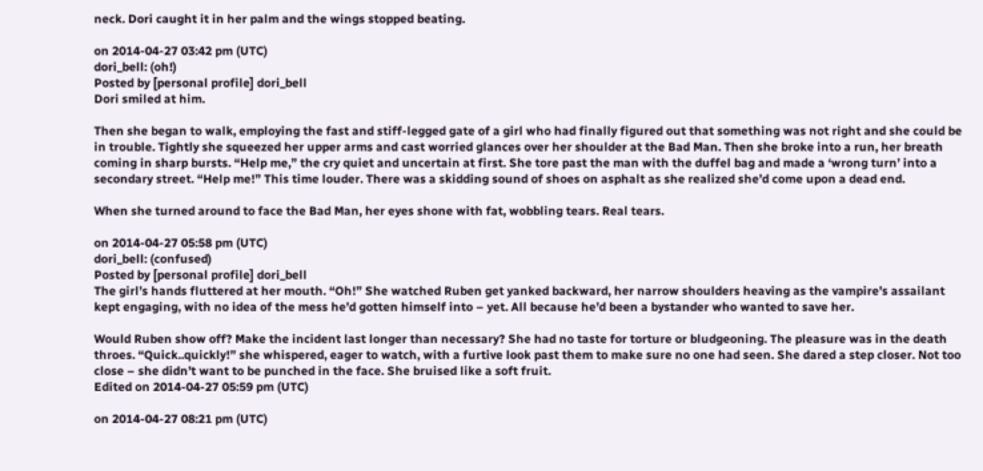neck. Dori caught it in her palm and the wings stopped beating.

on 2014-04-27 03:42 pm (UTC)
dori_bell: (oh!)
Posted by [personal profile] dori_bell
Dori smiled at him.

Then she began to walk, employing the fast and stiff-legged gate of a girl who had finally figured out that something was not right and she could be in trouble. Tightly she squeezed her upper arms and cast worried glances over her shoulder at the Bad Man. Then she broke into a run, her breath coming in sharp bursts. “Help me,” the cry quiet and uncertain at first. She tore past the man with the duffel bag and made a ‘wrong turn’ into a secondary street. “Help me!” This time louder. There was a skidding sound of shoes on asphalt as she realized she’d come upon a dead end.

When she turned around to face the Bad Man, her eyes shone with fat, wobbling tears. Real tears.

on 2014-04-27 05:58 pm (UTC)
dori_bell: (confused)
Posted by [personal profile] dori_bell
The girl’s hands fluttered at her mouth. “Oh!” She watched Ruben get yanked backward, her narrow shoulders heaving as the vampire’s assailant kept engaging, with no idea of the mess he’d gotten himself into – yet. All because he’d been a bystander who wanted to save her.

Would Ruben show off? Make the incident last longer than necessary? She had no taste for torture or bludgeoning. The pleasure was in the death throes. “Quick..quickly!” she whispered, eager to watch, with a furtive look past them to make sure no one had seen. She dared a step closer. Not too close – she didn’t want to be punched in the face. She bruised like a soft fruit.
Edited on 2014-04-27 05:59 pm (UTC)

on 2014-04-27 08:21 pm (UTC)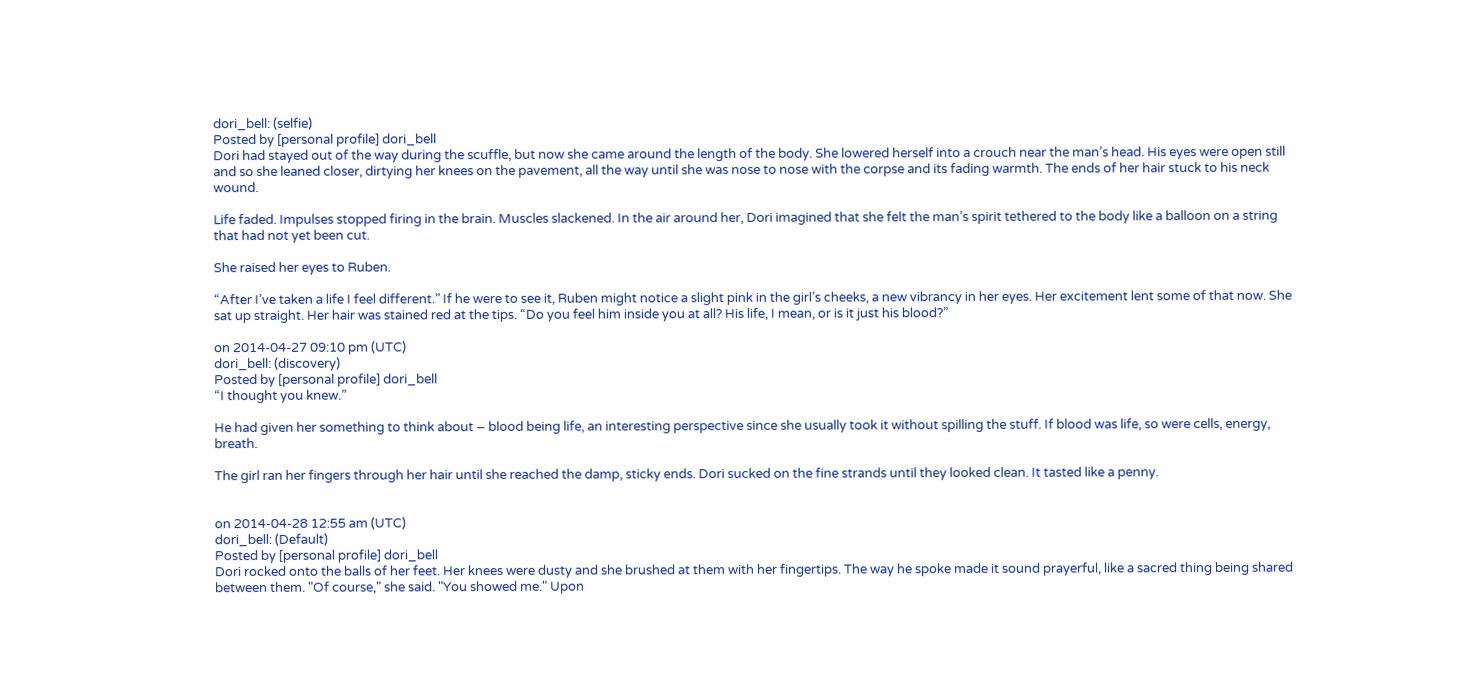dori_bell: (selfie)
Posted by [personal profile] dori_bell
Dori had stayed out of the way during the scuffle, but now she came around the length of the body. She lowered herself into a crouch near the man’s head. His eyes were open still and so she leaned closer, dirtying her knees on the pavement, all the way until she was nose to nose with the corpse and its fading warmth. The ends of her hair stuck to his neck wound.

Life faded. Impulses stopped firing in the brain. Muscles slackened. In the air around her, Dori imagined that she felt the man’s spirit tethered to the body like a balloon on a string that had not yet been cut.

She raised her eyes to Ruben.

“After I’ve taken a life I feel different.” If he were to see it, Ruben might notice a slight pink in the girl’s cheeks, a new vibrancy in her eyes. Her excitement lent some of that now. She sat up straight. Her hair was stained red at the tips. “Do you feel him inside you at all? His life, I mean, or is it just his blood?”

on 2014-04-27 09:10 pm (UTC)
dori_bell: (discovery)
Posted by [personal profile] dori_bell
“I thought you knew.”

He had given her something to think about – blood being life, an interesting perspective since she usually took it without spilling the stuff. If blood was life, so were cells, energy, breath.

The girl ran her fingers through her hair until she reached the damp, sticky ends. Dori sucked on the fine strands until they looked clean. It tasted like a penny.


on 2014-04-28 12:55 am (UTC)
dori_bell: (Default)
Posted by [personal profile] dori_bell
Dori rocked onto the balls of her feet. Her knees were dusty and she brushed at them with her fingertips. The way he spoke made it sound prayerful, like a sacred thing being shared between them. "Of course," she said. "You showed me." Upon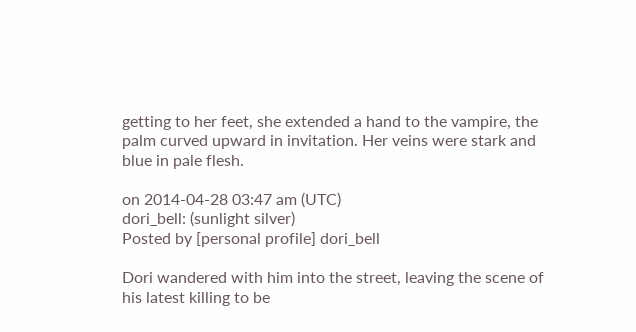getting to her feet, she extended a hand to the vampire, the palm curved upward in invitation. Her veins were stark and blue in pale flesh.

on 2014-04-28 03:47 am (UTC)
dori_bell: (sunlight silver)
Posted by [personal profile] dori_bell

Dori wandered with him into the street, leaving the scene of his latest killing to be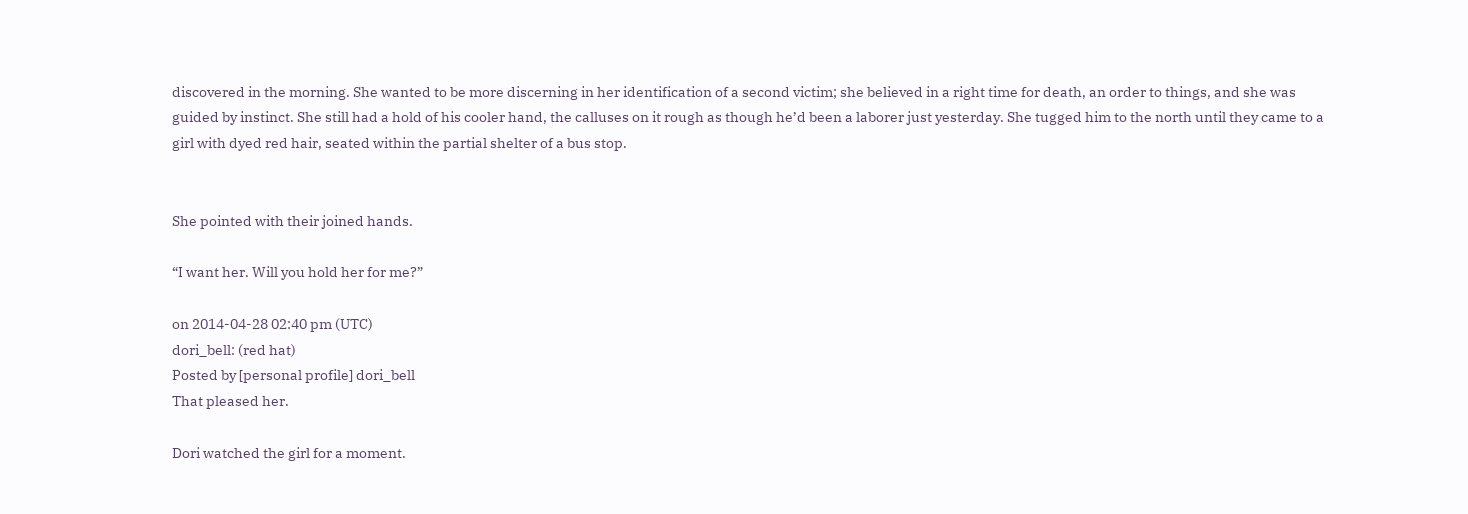discovered in the morning. She wanted to be more discerning in her identification of a second victim; she believed in a right time for death, an order to things, and she was guided by instinct. She still had a hold of his cooler hand, the calluses on it rough as though he’d been a laborer just yesterday. She tugged him to the north until they came to a girl with dyed red hair, seated within the partial shelter of a bus stop.


She pointed with their joined hands.

“I want her. Will you hold her for me?”

on 2014-04-28 02:40 pm (UTC)
dori_bell: (red hat)
Posted by [personal profile] dori_bell
That pleased her.

Dori watched the girl for a moment.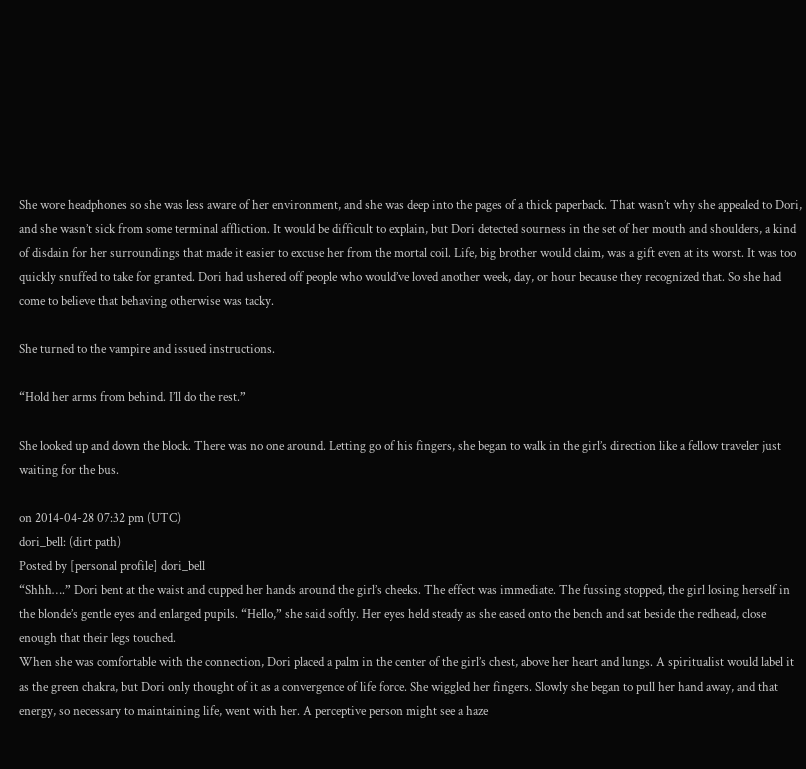She wore headphones so she was less aware of her environment, and she was deep into the pages of a thick paperback. That wasn’t why she appealed to Dori, and she wasn’t sick from some terminal affliction. It would be difficult to explain, but Dori detected sourness in the set of her mouth and shoulders, a kind of disdain for her surroundings that made it easier to excuse her from the mortal coil. Life, big brother would claim, was a gift even at its worst. It was too quickly snuffed to take for granted. Dori had ushered off people who would’ve loved another week, day, or hour because they recognized that. So she had come to believe that behaving otherwise was tacky.

She turned to the vampire and issued instructions.

“Hold her arms from behind. I’ll do the rest.”

She looked up and down the block. There was no one around. Letting go of his fingers, she began to walk in the girl’s direction like a fellow traveler just waiting for the bus.

on 2014-04-28 07:32 pm (UTC)
dori_bell: (dirt path)
Posted by [personal profile] dori_bell
“Shhh….” Dori bent at the waist and cupped her hands around the girl’s cheeks. The effect was immediate. The fussing stopped, the girl losing herself in the blonde’s gentle eyes and enlarged pupils. “Hello,” she said softly. Her eyes held steady as she eased onto the bench and sat beside the redhead, close enough that their legs touched.
When she was comfortable with the connection, Dori placed a palm in the center of the girl’s chest, above her heart and lungs. A spiritualist would label it as the green chakra, but Dori only thought of it as a convergence of life force. She wiggled her fingers. Slowly she began to pull her hand away, and that energy, so necessary to maintaining life, went with her. A perceptive person might see a haze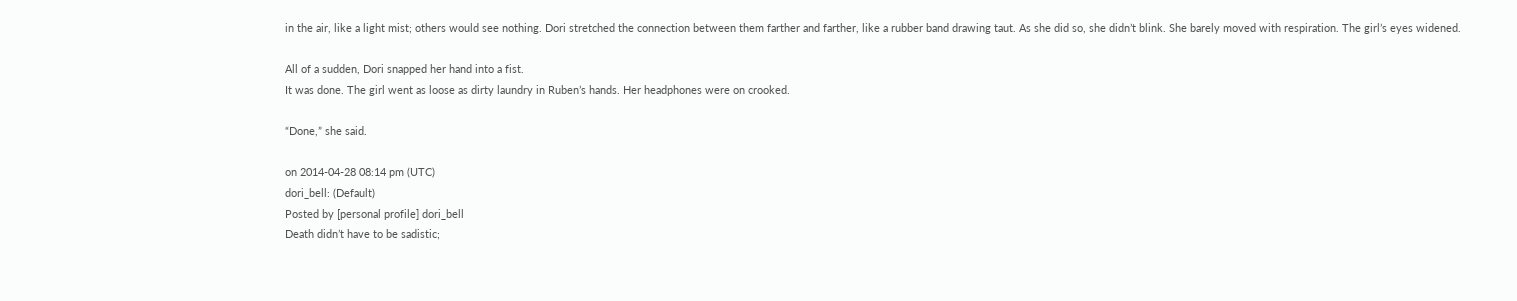in the air, like a light mist; others would see nothing. Dori stretched the connection between them farther and farther, like a rubber band drawing taut. As she did so, she didn’t blink. She barely moved with respiration. The girl’s eyes widened.

All of a sudden, Dori snapped her hand into a fist.
It was done. The girl went as loose as dirty laundry in Ruben’s hands. Her headphones were on crooked.

“Done,” she said.

on 2014-04-28 08:14 pm (UTC)
dori_bell: (Default)
Posted by [personal profile] dori_bell
Death didn’t have to be sadistic;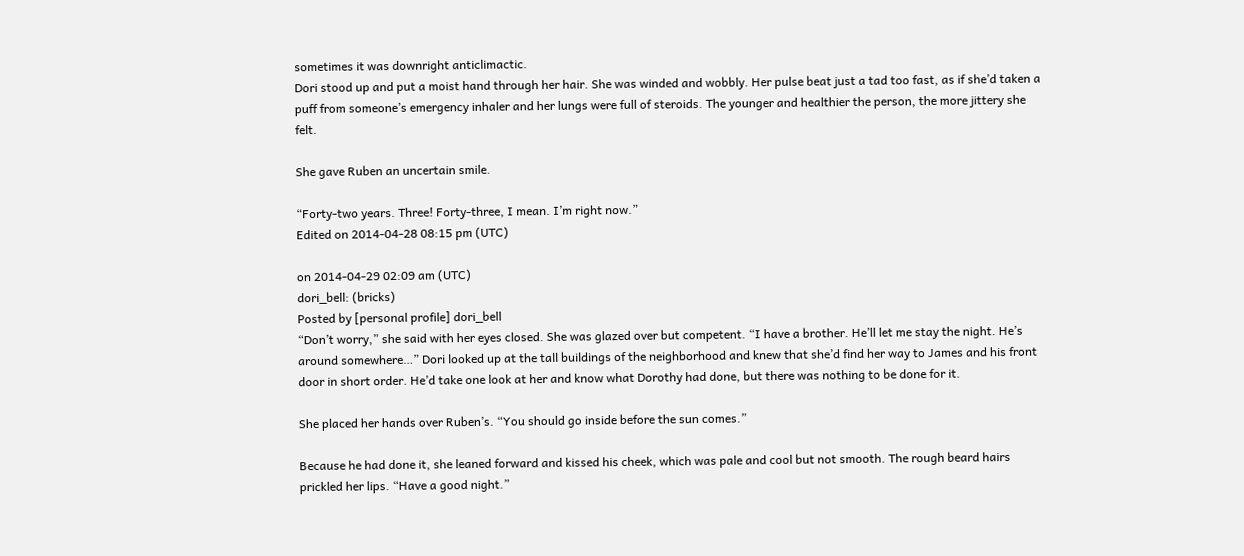sometimes it was downright anticlimactic.
Dori stood up and put a moist hand through her hair. She was winded and wobbly. Her pulse beat just a tad too fast, as if she’d taken a puff from someone’s emergency inhaler and her lungs were full of steroids. The younger and healthier the person, the more jittery she felt.

She gave Ruben an uncertain smile.

“Forty-two years. Three! Forty-three, I mean. I’m right now.”
Edited on 2014-04-28 08:15 pm (UTC)

on 2014-04-29 02:09 am (UTC)
dori_bell: (bricks)
Posted by [personal profile] dori_bell
“Don’t worry,” she said with her eyes closed. She was glazed over but competent. “I have a brother. He’ll let me stay the night. He’s around somewhere…” Dori looked up at the tall buildings of the neighborhood and knew that she’d find her way to James and his front door in short order. He’d take one look at her and know what Dorothy had done, but there was nothing to be done for it.

She placed her hands over Ruben’s. “You should go inside before the sun comes.”

Because he had done it, she leaned forward and kissed his cheek, which was pale and cool but not smooth. The rough beard hairs prickled her lips. “Have a good night.”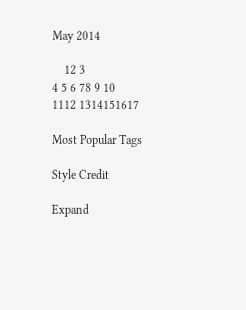May 2014

    12 3
4 5 6 78 9 10
1112 1314151617

Most Popular Tags

Style Credit

Expand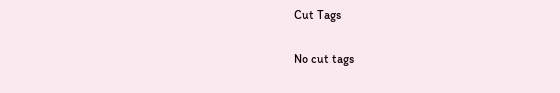Cut Tags

No cut tags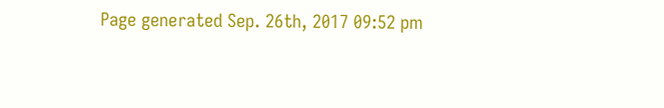Page generated Sep. 26th, 2017 09:52 pm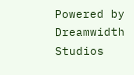Powered by Dreamwidth Studios